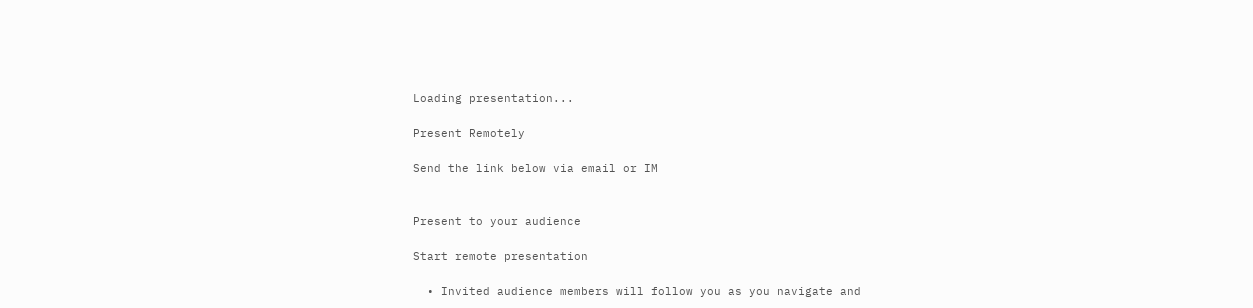Loading presentation...

Present Remotely

Send the link below via email or IM


Present to your audience

Start remote presentation

  • Invited audience members will follow you as you navigate and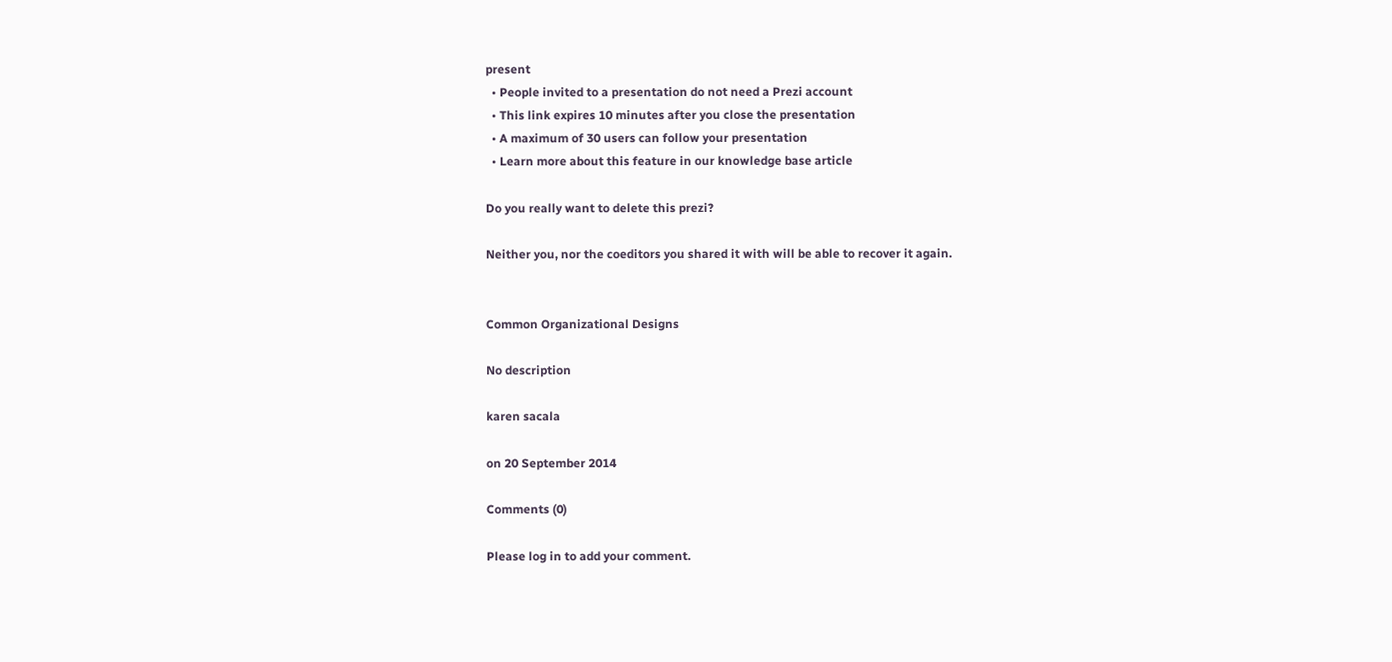present
  • People invited to a presentation do not need a Prezi account
  • This link expires 10 minutes after you close the presentation
  • A maximum of 30 users can follow your presentation
  • Learn more about this feature in our knowledge base article

Do you really want to delete this prezi?

Neither you, nor the coeditors you shared it with will be able to recover it again.


Common Organizational Designs

No description

karen sacala

on 20 September 2014

Comments (0)

Please log in to add your comment.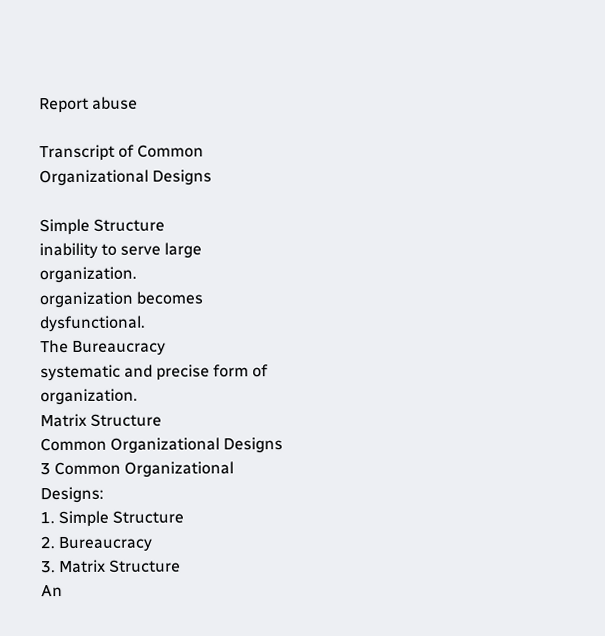Report abuse

Transcript of Common Organizational Designs

Simple Structure
inability to serve large organization.
organization becomes dysfunctional.
The Bureaucracy
systematic and precise form of organization.
Matrix Structure
Common Organizational Designs
3 Common Organizational Designs:
1. Simple Structure
2. Bureaucracy
3. Matrix Structure
An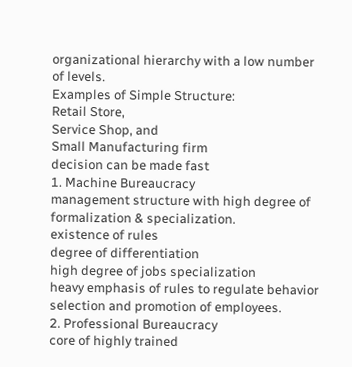organizational hierarchy with a low number of levels.
Examples of Simple Structure:
Retail Store,
Service Shop, and
Small Manufacturing firm
decision can be made fast
1. Machine Bureaucracy
management structure with high degree of formalization & specialization.
existence of rules
degree of differentiation
high degree of jobs specialization
heavy emphasis of rules to regulate behavior
selection and promotion of employees.
2. Professional Bureaucracy
core of highly trained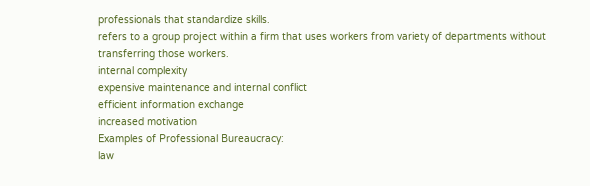professionals that standardize skills.
refers to a group project within a firm that uses workers from variety of departments without transferring those workers.
internal complexity
expensive maintenance and internal conflict
efficient information exchange
increased motivation
Examples of Professional Bureaucracy:
law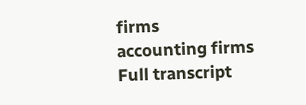firms
accounting firms
Full transcript